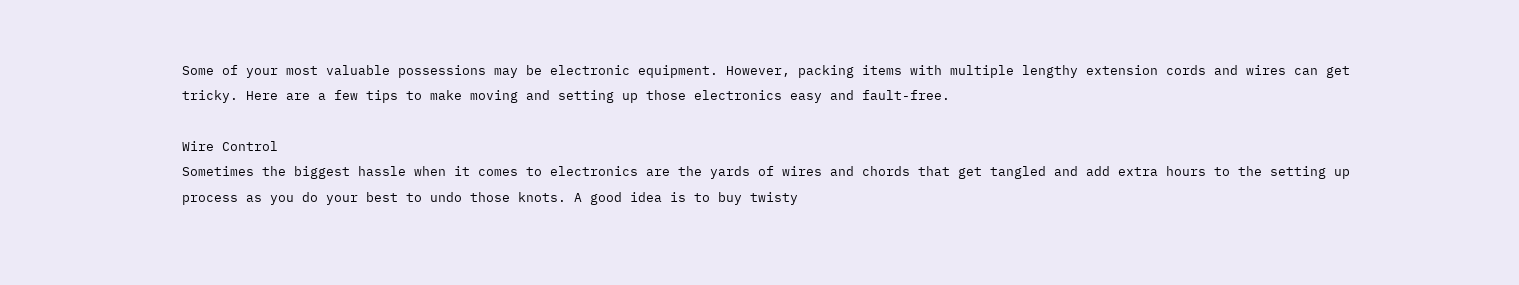Some of your most valuable possessions may be electronic equipment. However, packing items with multiple lengthy extension cords and wires can get tricky. Here are a few tips to make moving and setting up those electronics easy and fault-free.

Wire Control
Sometimes the biggest hassle when it comes to electronics are the yards of wires and chords that get tangled and add extra hours to the setting up process as you do your best to undo those knots. A good idea is to buy twisty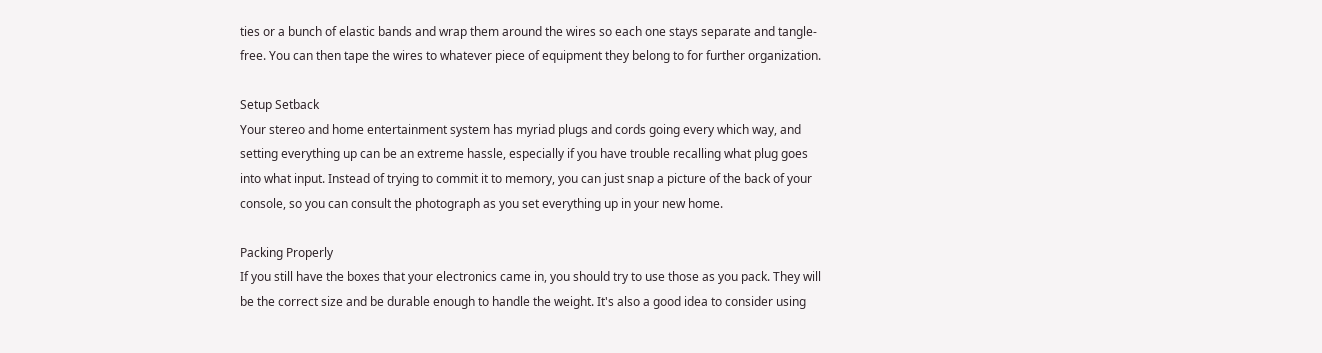ties or a bunch of elastic bands and wrap them around the wires so each one stays separate and tangle-free. You can then tape the wires to whatever piece of equipment they belong to for further organization.

Setup Setback
Your stereo and home entertainment system has myriad plugs and cords going every which way, and setting everything up can be an extreme hassle, especially if you have trouble recalling what plug goes into what input. Instead of trying to commit it to memory, you can just snap a picture of the back of your console, so you can consult the photograph as you set everything up in your new home.

Packing Properly
If you still have the boxes that your electronics came in, you should try to use those as you pack. They will be the correct size and be durable enough to handle the weight. It's also a good idea to consider using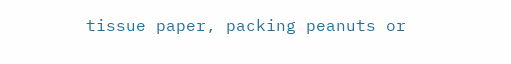tissue paper, packing peanuts or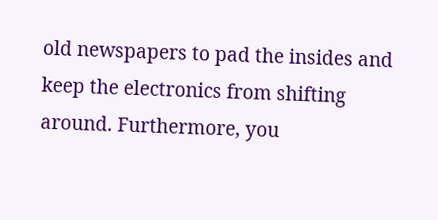old newspapers to pad the insides and keep the electronics from shifting around. Furthermore, you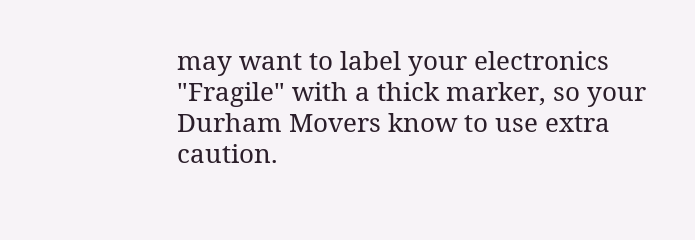may want to label your electronics "Fragile" with a thick marker, so your Durham Movers know to use extra caution.